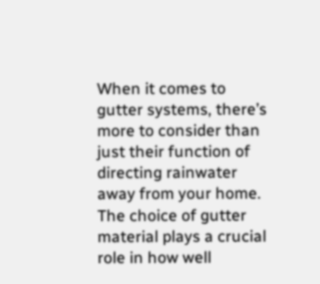When it comes to gutter systems, there’s more to consider than just their function of directing rainwater away from your home. The choice of gutter material plays a crucial role in how well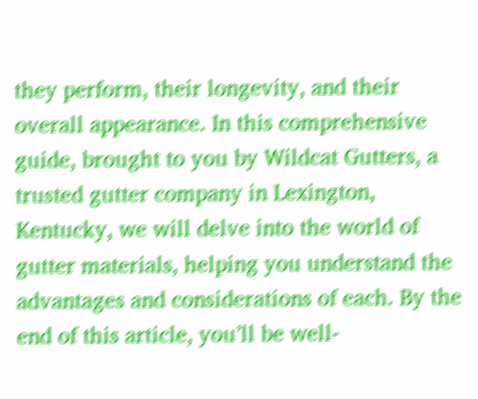they perform, their longevity, and their overall appearance. In this comprehensive guide, brought to you by Wildcat Gutters, a trusted gutter company in Lexington, Kentucky, we will delve into the world of gutter materials, helping you understand the advantages and considerations of each. By the end of this article, you’ll be well-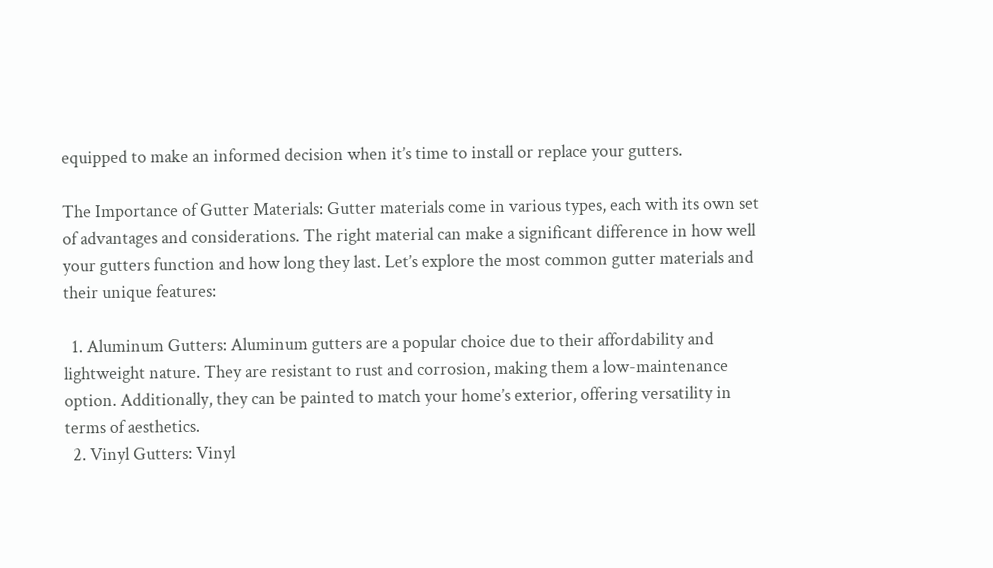equipped to make an informed decision when it’s time to install or replace your gutters.

The Importance of Gutter Materials: Gutter materials come in various types, each with its own set of advantages and considerations. The right material can make a significant difference in how well your gutters function and how long they last. Let’s explore the most common gutter materials and their unique features:

  1. Aluminum Gutters: Aluminum gutters are a popular choice due to their affordability and lightweight nature. They are resistant to rust and corrosion, making them a low-maintenance option. Additionally, they can be painted to match your home’s exterior, offering versatility in terms of aesthetics.
  2. Vinyl Gutters: Vinyl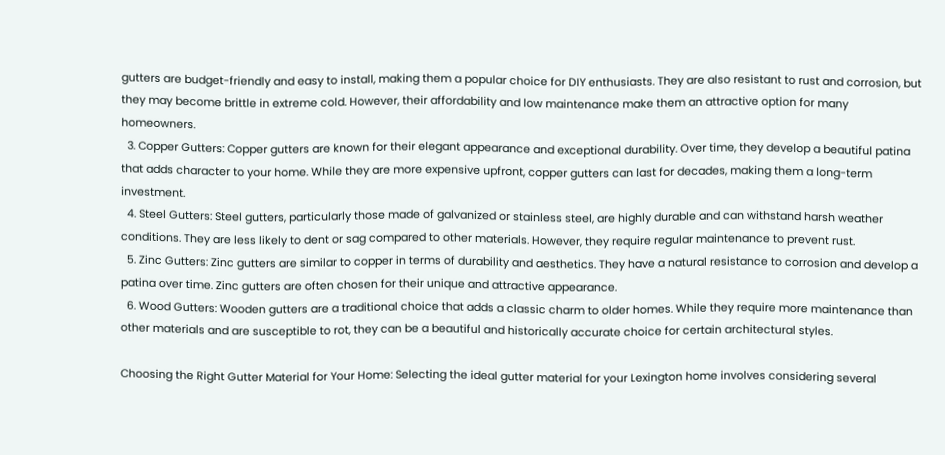gutters are budget-friendly and easy to install, making them a popular choice for DIY enthusiasts. They are also resistant to rust and corrosion, but they may become brittle in extreme cold. However, their affordability and low maintenance make them an attractive option for many homeowners.
  3. Copper Gutters: Copper gutters are known for their elegant appearance and exceptional durability. Over time, they develop a beautiful patina that adds character to your home. While they are more expensive upfront, copper gutters can last for decades, making them a long-term investment.
  4. Steel Gutters: Steel gutters, particularly those made of galvanized or stainless steel, are highly durable and can withstand harsh weather conditions. They are less likely to dent or sag compared to other materials. However, they require regular maintenance to prevent rust.
  5. Zinc Gutters: Zinc gutters are similar to copper in terms of durability and aesthetics. They have a natural resistance to corrosion and develop a patina over time. Zinc gutters are often chosen for their unique and attractive appearance.
  6. Wood Gutters: Wooden gutters are a traditional choice that adds a classic charm to older homes. While they require more maintenance than other materials and are susceptible to rot, they can be a beautiful and historically accurate choice for certain architectural styles.

Choosing the Right Gutter Material for Your Home: Selecting the ideal gutter material for your Lexington home involves considering several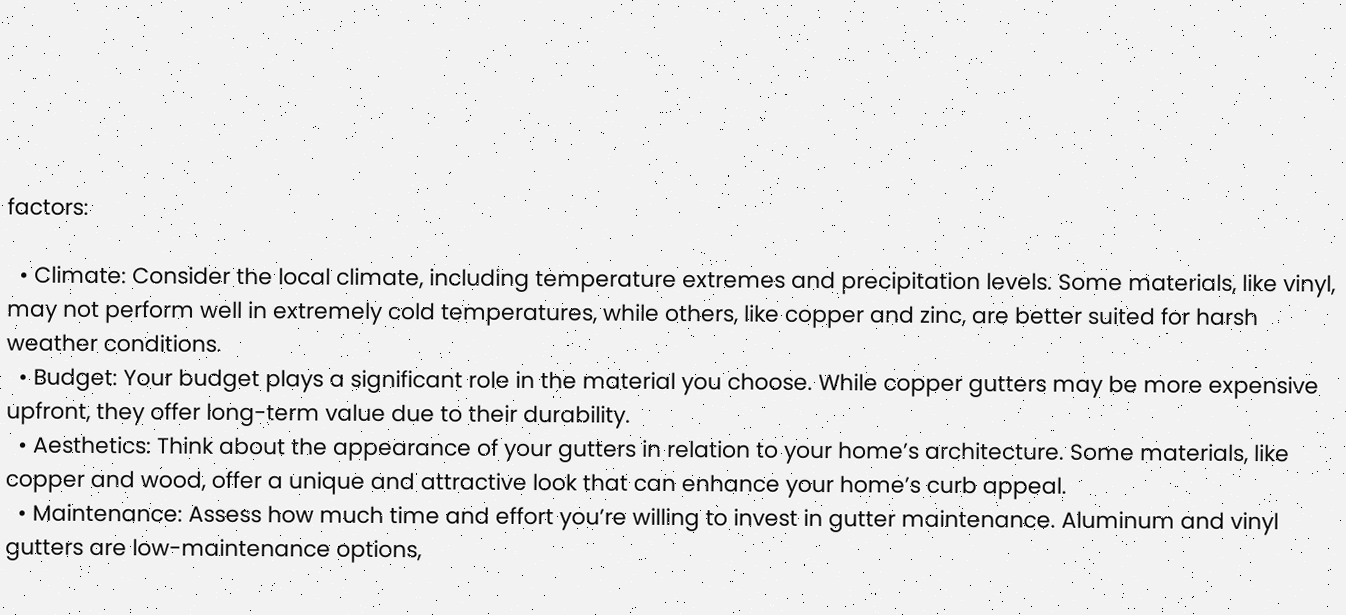factors:

  • Climate: Consider the local climate, including temperature extremes and precipitation levels. Some materials, like vinyl, may not perform well in extremely cold temperatures, while others, like copper and zinc, are better suited for harsh weather conditions.
  • Budget: Your budget plays a significant role in the material you choose. While copper gutters may be more expensive upfront, they offer long-term value due to their durability.
  • Aesthetics: Think about the appearance of your gutters in relation to your home’s architecture. Some materials, like copper and wood, offer a unique and attractive look that can enhance your home’s curb appeal.
  • Maintenance: Assess how much time and effort you’re willing to invest in gutter maintenance. Aluminum and vinyl gutters are low-maintenance options,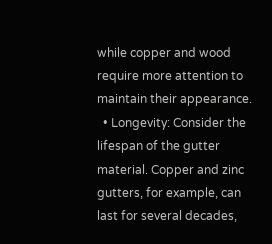while copper and wood require more attention to maintain their appearance.
  • Longevity: Consider the lifespan of the gutter material. Copper and zinc gutters, for example, can last for several decades,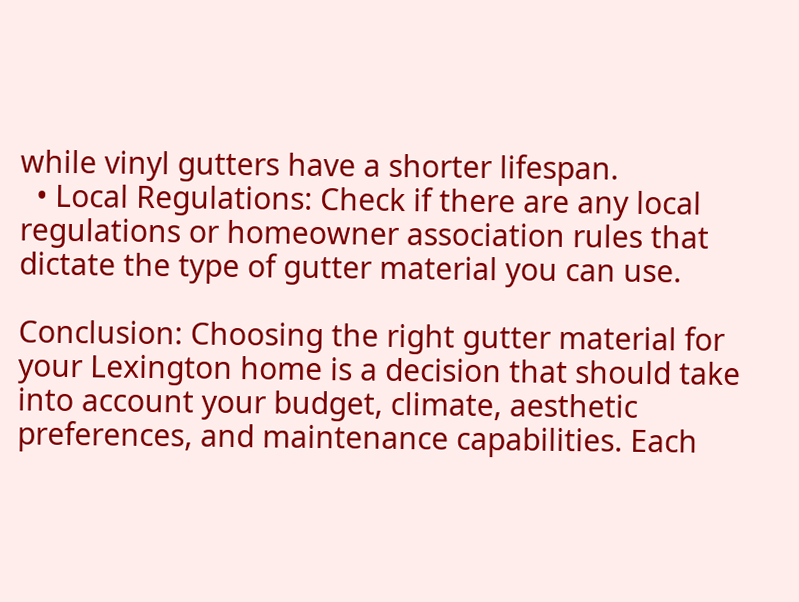while vinyl gutters have a shorter lifespan.
  • Local Regulations: Check if there are any local regulations or homeowner association rules that dictate the type of gutter material you can use.

Conclusion: Choosing the right gutter material for your Lexington home is a decision that should take into account your budget, climate, aesthetic preferences, and maintenance capabilities. Each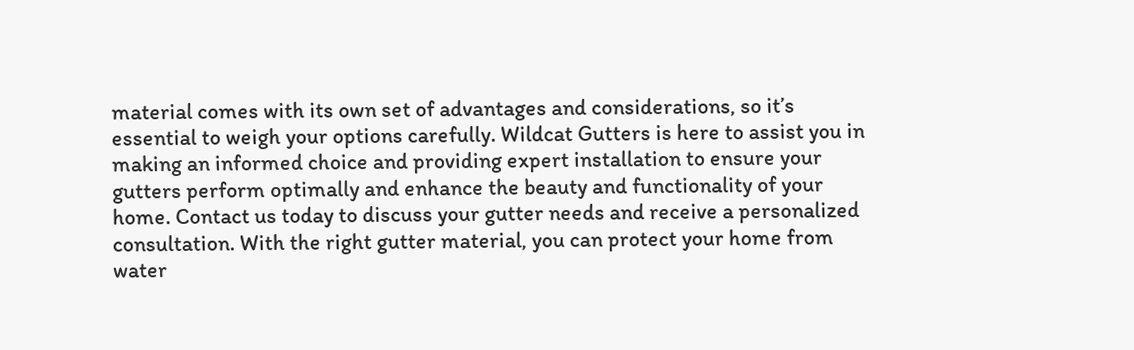material comes with its own set of advantages and considerations, so it’s essential to weigh your options carefully. Wildcat Gutters is here to assist you in making an informed choice and providing expert installation to ensure your gutters perform optimally and enhance the beauty and functionality of your home. Contact us today to discuss your gutter needs and receive a personalized consultation. With the right gutter material, you can protect your home from water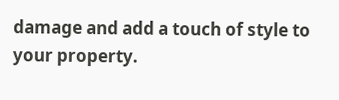damage and add a touch of style to your property.